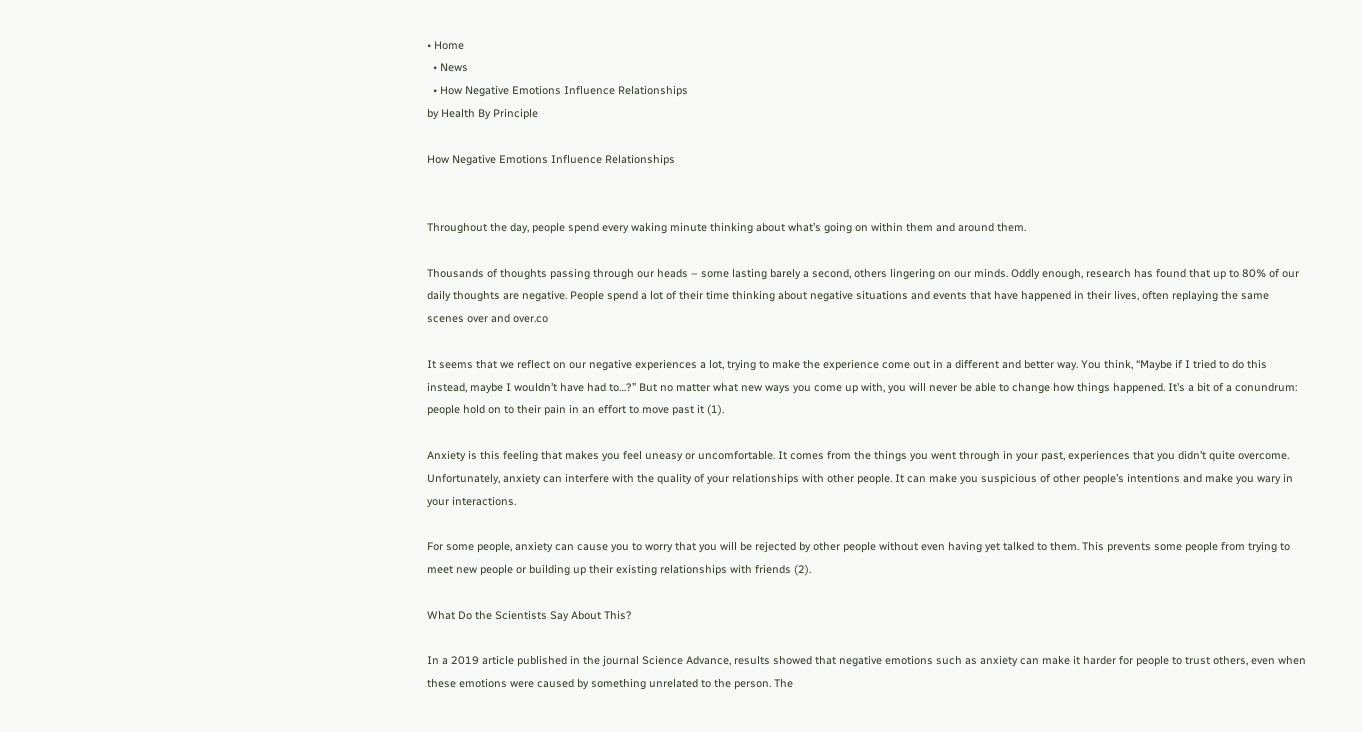• Home
  • News
  • How Negative Emotions Influence Relationships
by Health By Principle

How Negative Emotions Influence Relationships


Throughout the day, people spend every waking minute thinking about what’s going on within them and around them.

Thousands of thoughts passing through our heads – some lasting barely a second, others lingering on our minds. Oddly enough, research has found that up to 80% of our daily thoughts are negative. People spend a lot of their time thinking about negative situations and events that have happened in their lives, often replaying the same scenes over and over.co

It seems that we reflect on our negative experiences a lot, trying to make the experience come out in a different and better way. You think, “Maybe if I tried to do this instead, maybe I wouldn’t have had to…?” But no matter what new ways you come up with, you will never be able to change how things happened. It’s a bit of a conundrum: people hold on to their pain in an effort to move past it (1).

Anxiety is this feeling that makes you feel uneasy or uncomfortable. It comes from the things you went through in your past, experiences that you didn’t quite overcome. Unfortunately, anxiety can interfere with the quality of your relationships with other people. It can make you suspicious of other people’s intentions and make you wary in your interactions.

For some people, anxiety can cause you to worry that you will be rejected by other people without even having yet talked to them. This prevents some people from trying to meet new people or building up their existing relationships with friends (2).

What Do the Scientists Say About This?

In a 2019 article published in the journal Science Advance, results showed that negative emotions such as anxiety can make it harder for people to trust others, even when these emotions were caused by something unrelated to the person. The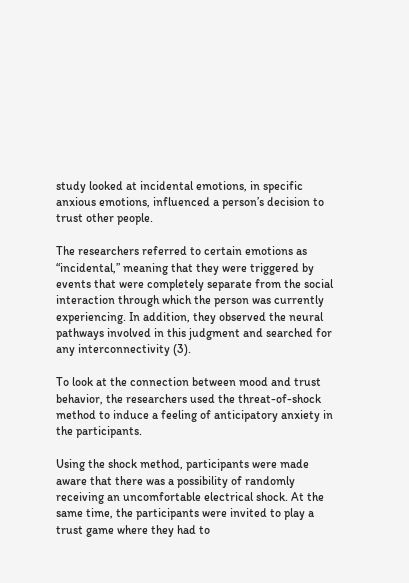study looked at incidental emotions, in specific anxious emotions, influenced a person’s decision to trust other people.

The researchers referred to certain emotions as “incidental,” meaning that they were triggered by events that were completely separate from the social interaction through which the person was currently experiencing. In addition, they observed the neural pathways involved in this judgment and searched for any interconnectivity (3).

To look at the connection between mood and trust behavior, the researchers used the threat-of-shock method to induce a feeling of anticipatory anxiety in the participants.

Using the shock method, participants were made aware that there was a possibility of randomly receiving an uncomfortable electrical shock. At the same time, the participants were invited to play a trust game where they had to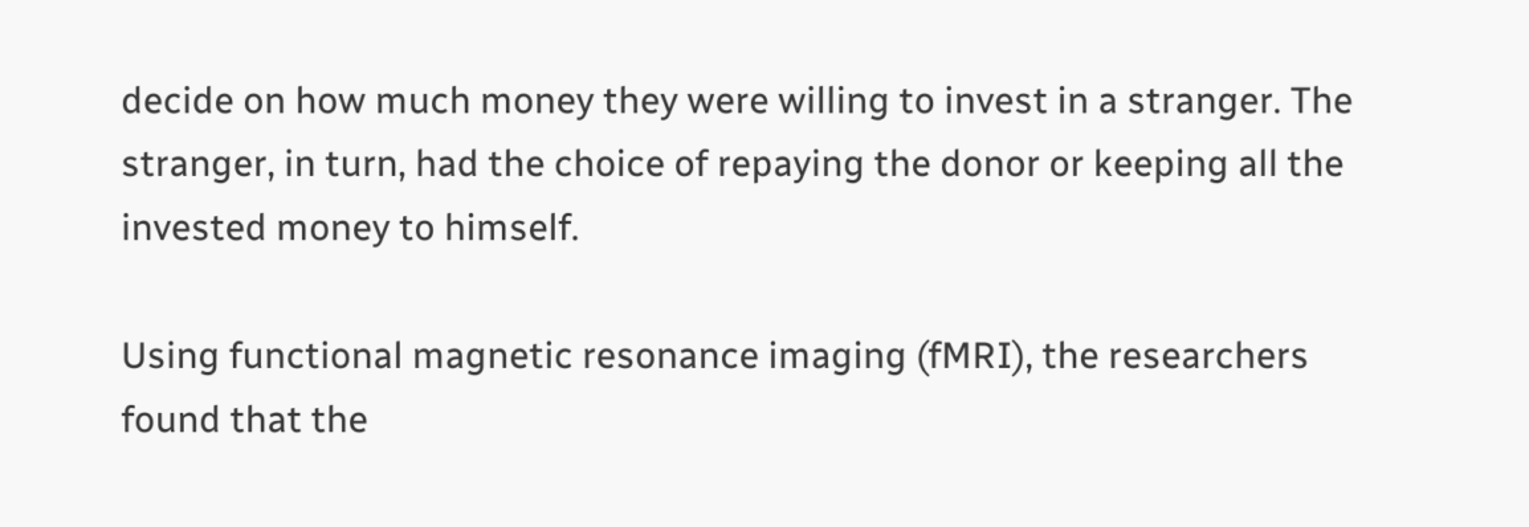decide on how much money they were willing to invest in a stranger. The stranger, in turn, had the choice of repaying the donor or keeping all the invested money to himself.

Using functional magnetic resonance imaging (fMRI), the researchers found that the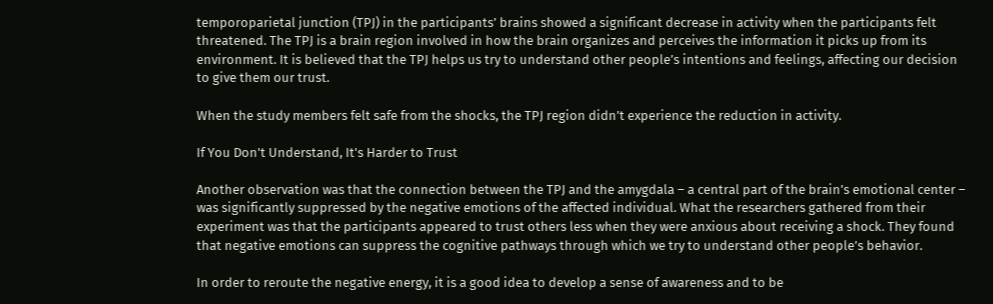temporoparietal junction (TPJ) in the participants’ brains showed a significant decrease in activity when the participants felt threatened. The TPJ is a brain region involved in how the brain organizes and perceives the information it picks up from its environment. It is believed that the TPJ helps us try to understand other people’s intentions and feelings, affecting our decision to give them our trust.

When the study members felt safe from the shocks, the TPJ region didn’t experience the reduction in activity.

If You Don't Understand, It's Harder to Trust

Another observation was that the connection between the TPJ and the amygdala – a central part of the brain’s emotional center – was significantly suppressed by the negative emotions of the affected individual. What the researchers gathered from their experiment was that the participants appeared to trust others less when they were anxious about receiving a shock. They found that negative emotions can suppress the cognitive pathways through which we try to understand other people’s behavior.

In order to reroute the negative energy, it is a good idea to develop a sense of awareness and to be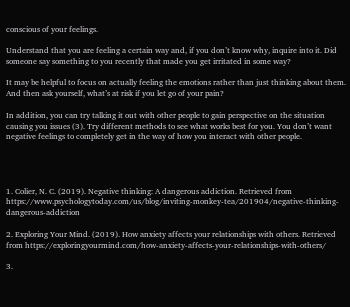conscious of your feelings.

Understand that you are feeling a certain way and, if you don’t know why, inquire into it. Did someone say something to you recently that made you get irritated in some way?

It may be helpful to focus on actually feeling the emotions rather than just thinking about them. And then ask yourself, what’s at risk if you let go of your pain?

In addition, you can try talking it out with other people to gain perspective on the situation causing you issues (3). Try different methods to see what works best for you. You don’t want negative feelings to completely get in the way of how you interact with other people.




1. Colier, N. C. (2019). Negative thinking: A dangerous addiction. Retrieved from https://www.psychologytoday.com/us/blog/inviting-monkey-tea/201904/negative-thinking-dangerous-addiction

2. Exploring Your Mind. (2019). How anxiety affects your relationships with others. Retrieved from https://exploringyourmind.com/how-anxiety-affects-your-relationships-with-others/

3.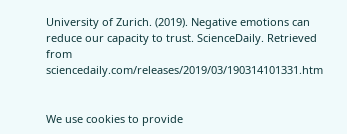University of Zurich. (2019). Negative emotions can reduce our capacity to trust. ScienceDaily. Retrieved from sciencedaily.com/releases/2019/03/190314101331.htm


We use cookies to provide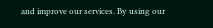and improve our services. By using our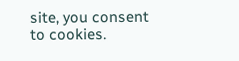site, you consent to cookies.